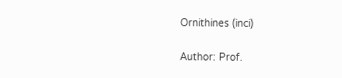Ornithines (inci)

Author: Prof.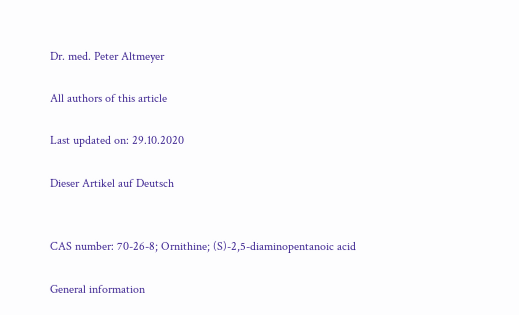Dr. med. Peter Altmeyer

All authors of this article

Last updated on: 29.10.2020

Dieser Artikel auf Deutsch


CAS number: 70-26-8; Ornithine; (S)-2,5-diaminopentanoic acid

General information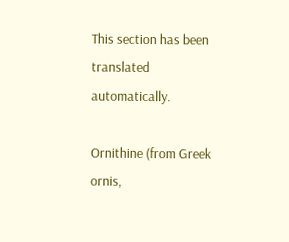This section has been translated automatically.

Ornithine (from Greek ornis,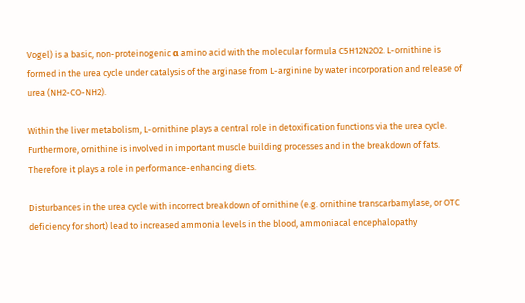Vogel) is a basic, non-proteinogenic α amino acid with the molecular formula C5H12N2O2. L-ornithine is formed in the urea cycle under catalysis of the arginase from L-arginine by water incorporation and release of urea (NH2-CO-NH2).

Within the liver metabolism, L-ornithine plays a central role in detoxification functions via the urea cycle. Furthermore, ornithine is involved in important muscle building processes and in the breakdown of fats. Therefore it plays a role in performance-enhancing diets.

Disturbances in the urea cycle with incorrect breakdown of ornithine (e.g. ornithine transcarbamylase, or OTC deficiency for short) lead to increased ammonia levels in the blood, ammoniacal encephalopathy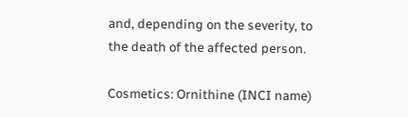and, depending on the severity, to the death of the affected person.

Cosmetics: Ornithine (INCI name)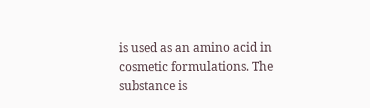is used as an amino acid in cosmetic formulations. The substance is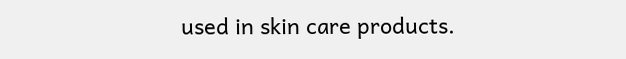used in skin care products.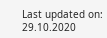Last updated on: 29.10.2020